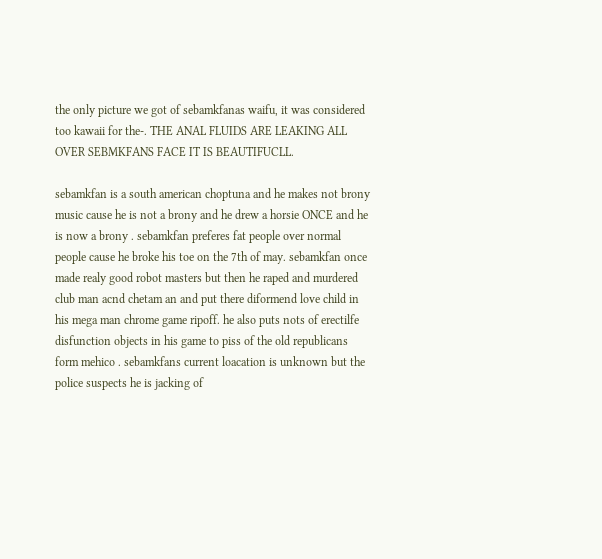the only picture we got of sebamkfanas waifu, it was considered too kawaii for the-. THE ANAL FLUIDS ARE LEAKING ALL OVER SEBMKFANS FACE IT IS BEAUTIFUCLL.

sebamkfan is a south american choptuna and he makes not brony music cause he is not a brony and he drew a horsie ONCE and he is now a brony . sebamkfan preferes fat people over normal people cause he broke his toe on the 7th of may. sebamkfan once made realy good robot masters but then he raped and murdered club man acnd chetam an and put there diformend love child in his mega man chrome game ripoff. he also puts nots of erectilfe disfunction objects in his game to piss of the old republicans form mehico . sebamkfans current loacation is unknown but the police suspects he is jacking of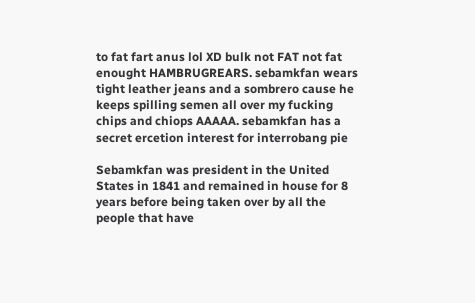to fat fart anus lol XD bulk not FAT not fat enought HAMBRUGREARS. sebamkfan wears tight leather jeans and a sombrero cause he keeps spilling semen all over my fucking chips and chiops AAAAA. sebamkfan has a secret ercetion interest for interrobang pie

Sebamkfan was president in the United States in 1841 and remained in house for 8 years before being taken over by all the people that have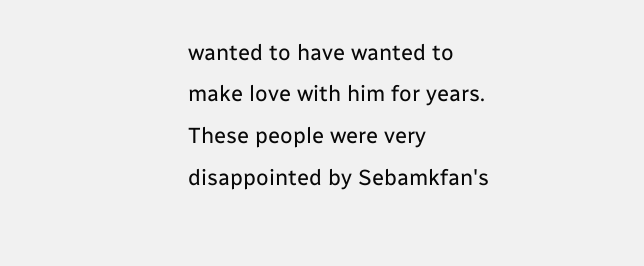wanted to have wanted to make love with him for years. These people were very disappointed by Sebamkfan's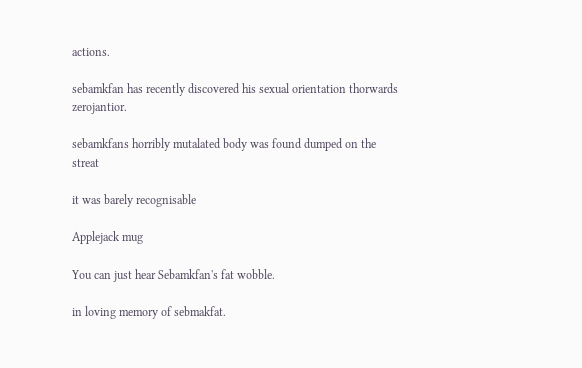actions.

sebamkfan has recently discovered his sexual orientation thorwards zerojantior.

sebamkfans horribly mutalated body was found dumped on the streat

it was barely recognisable

Applejack mug

You can just hear Sebamkfan's fat wobble.

in loving memory of sebmakfat.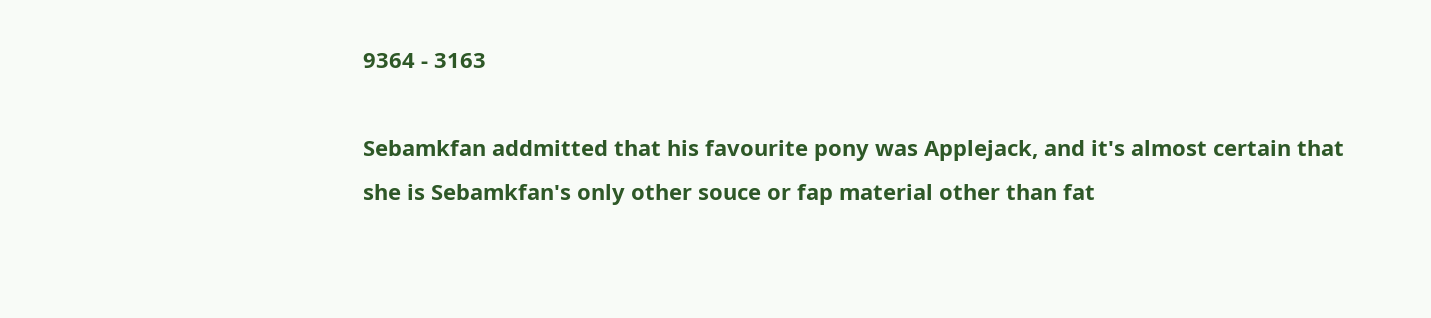9364 - 3163

Sebamkfan addmitted that his favourite pony was Applejack, and it's almost certain that she is Sebamkfan's only other souce or fap material other than fat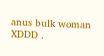anus bulk woman XDDD .